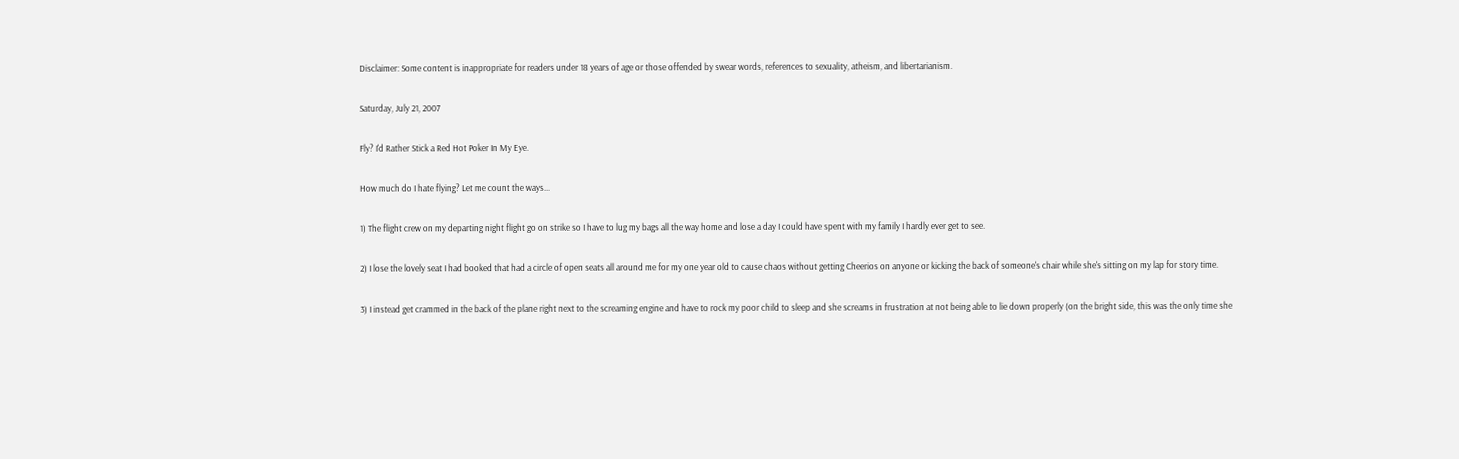Disclaimer: Some content is inappropriate for readers under 18 years of age or those offended by swear words, references to sexuality, atheism, and libertarianism.

Saturday, July 21, 2007

Fly? I'd Rather Stick a Red Hot Poker In My Eye.

How much do I hate flying? Let me count the ways...

1) The flight crew on my departing night flight go on strike so I have to lug my bags all the way home and lose a day I could have spent with my family I hardly ever get to see.

2) I lose the lovely seat I had booked that had a circle of open seats all around me for my one year old to cause chaos without getting Cheerios on anyone or kicking the back of someone's chair while she's sitting on my lap for story time.

3) I instead get crammed in the back of the plane right next to the screaming engine and have to rock my poor child to sleep and she screams in frustration at not being able to lie down properly (on the bright side, this was the only time she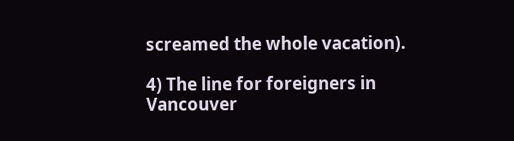screamed the whole vacation).

4) The line for foreigners in Vancouver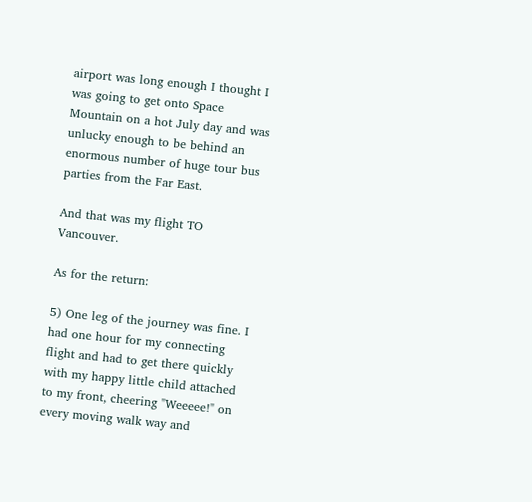airport was long enough I thought I was going to get onto Space Mountain on a hot July day and was unlucky enough to be behind an enormous number of huge tour bus parties from the Far East.

And that was my flight TO Vancouver.

As for the return:

5) One leg of the journey was fine. I had one hour for my connecting flight and had to get there quickly with my happy little child attached to my front, cheering "Weeeee!" on every moving walk way and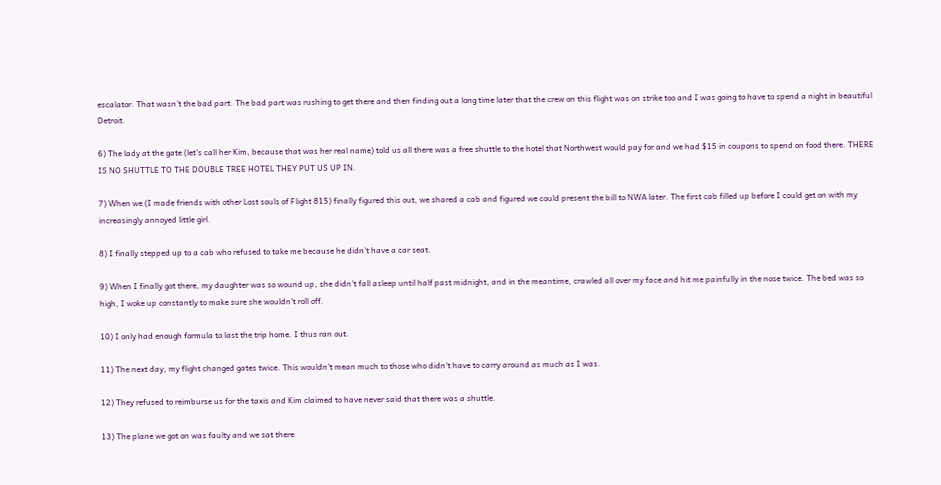escalator. That wasn't the bad part. The bad part was rushing to get there and then finding out a long time later that the crew on this flight was on strike too and I was going to have to spend a night in beautiful Detroit.

6) The lady at the gate (let's call her Kim, because that was her real name) told us all there was a free shuttle to the hotel that Northwest would pay for and we had $15 in coupons to spend on food there. THERE IS NO SHUTTLE TO THE DOUBLE TREE HOTEL THEY PUT US UP IN.

7) When we (I made friends with other Lost souls of Flight 815) finally figured this out, we shared a cab and figured we could present the bill to NWA later. The first cab filled up before I could get on with my increasingly annoyed little girl.

8) I finally stepped up to a cab who refused to take me because he didn't have a car seat.

9) When I finally got there, my daughter was so wound up, she didn't fall asleep until half past midnight, and in the meantime, crawled all over my face and hit me painfully in the nose twice. The bed was so high, I woke up constantly to make sure she wouldn't roll off.

10) I only had enough formula to last the trip home. I thus ran out.

11) The next day, my flight changed gates twice. This wouldn't mean much to those who didn't have to carry around as much as I was.

12) They refused to reimburse us for the taxis and Kim claimed to have never said that there was a shuttle.

13) The plane we got on was faulty and we sat there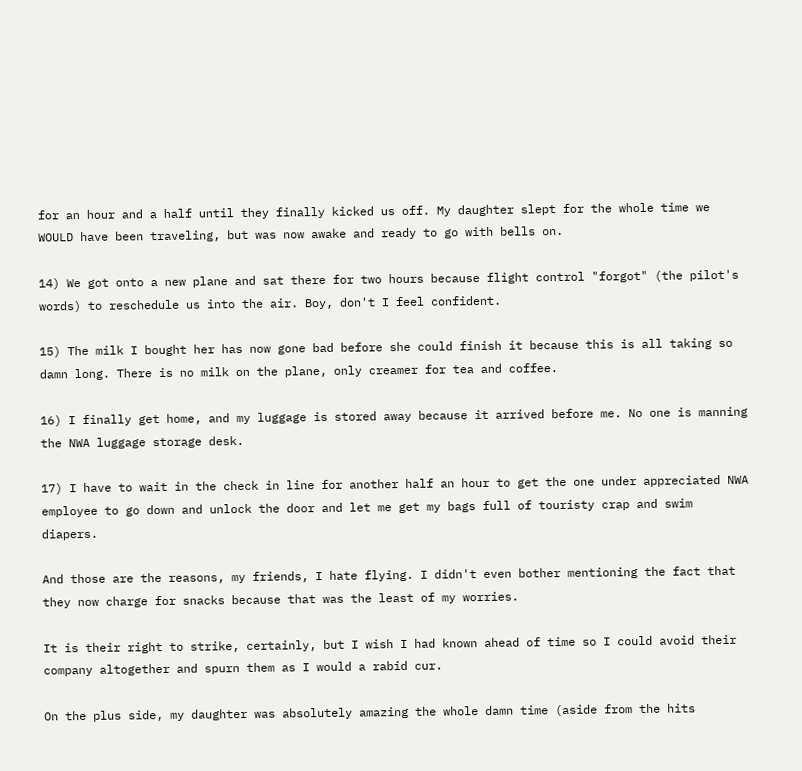for an hour and a half until they finally kicked us off. My daughter slept for the whole time we WOULD have been traveling, but was now awake and ready to go with bells on.

14) We got onto a new plane and sat there for two hours because flight control "forgot" (the pilot's words) to reschedule us into the air. Boy, don't I feel confident.

15) The milk I bought her has now gone bad before she could finish it because this is all taking so damn long. There is no milk on the plane, only creamer for tea and coffee.

16) I finally get home, and my luggage is stored away because it arrived before me. No one is manning the NWA luggage storage desk.

17) I have to wait in the check in line for another half an hour to get the one under appreciated NWA employee to go down and unlock the door and let me get my bags full of touristy crap and swim diapers.

And those are the reasons, my friends, I hate flying. I didn't even bother mentioning the fact that they now charge for snacks because that was the least of my worries.

It is their right to strike, certainly, but I wish I had known ahead of time so I could avoid their company altogether and spurn them as I would a rabid cur.

On the plus side, my daughter was absolutely amazing the whole damn time (aside from the hits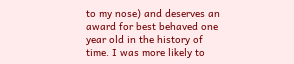to my nose) and deserves an award for best behaved one year old in the history of time. I was more likely to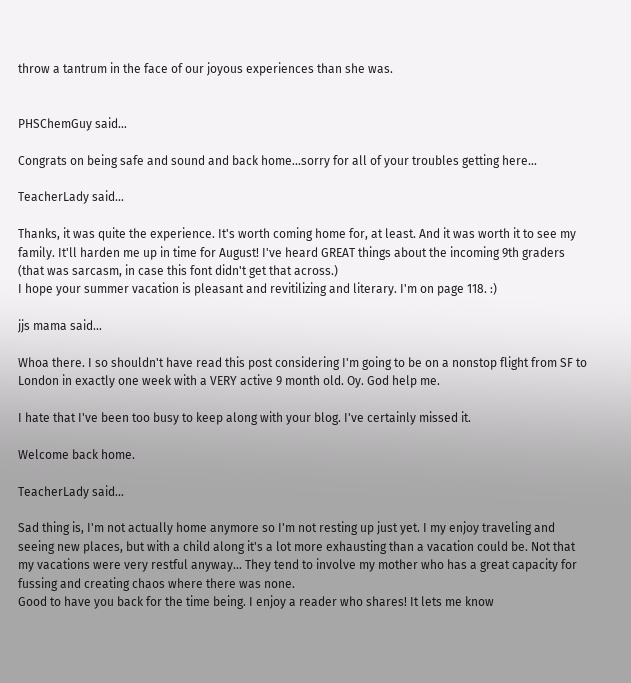throw a tantrum in the face of our joyous experiences than she was.


PHSChemGuy said...

Congrats on being safe and sound and back home...sorry for all of your troubles getting here...

TeacherLady said...

Thanks, it was quite the experience. It's worth coming home for, at least. And it was worth it to see my family. It'll harden me up in time for August! I've heard GREAT things about the incoming 9th graders (that was sarcasm, in case this font didn't get that across.)
I hope your summer vacation is pleasant and revitilizing and literary. I'm on page 118. :)

jjs mama said...

Whoa there. I so shouldn't have read this post considering I'm going to be on a nonstop flight from SF to London in exactly one week with a VERY active 9 month old. Oy. God help me.

I hate that I've been too busy to keep along with your blog. I've certainly missed it.

Welcome back home.

TeacherLady said...

Sad thing is, I'm not actually home anymore so I'm not resting up just yet. I my enjoy traveling and seeing new places, but with a child along it's a lot more exhausting than a vacation could be. Not that my vacations were very restful anyway... They tend to involve my mother who has a great capacity for fussing and creating chaos where there was none.
Good to have you back for the time being. I enjoy a reader who shares! It lets me know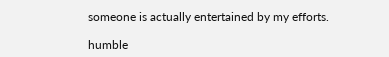someone is actually entertained by my efforts.

humble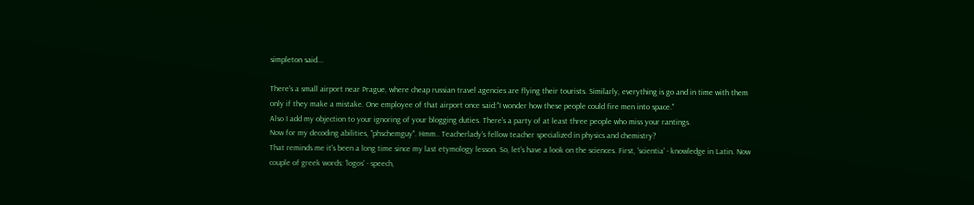simpleton said...

There's a small airport near Prague, where cheap russian travel agencies are flying their tourists. Similarly, everything is go and in time with them only if they make a mistake. One employee of that airport once said:"I wonder how these people could fire men into space."
Also I add my objection to your ignoring of your blogging duties. There's a party of at least three people who miss your rantings.
Now for my decoding abilities, "phschemguy". Hmm.. Teacherlady's fellow teacher specialized in physics and chemistry?
That reminds me it's been a long time since my last etymology lesson. So, let's have a look on the sciences. First, 'scientia' - knowledge in Latin. Now couple of greek words: 'logos' - speech,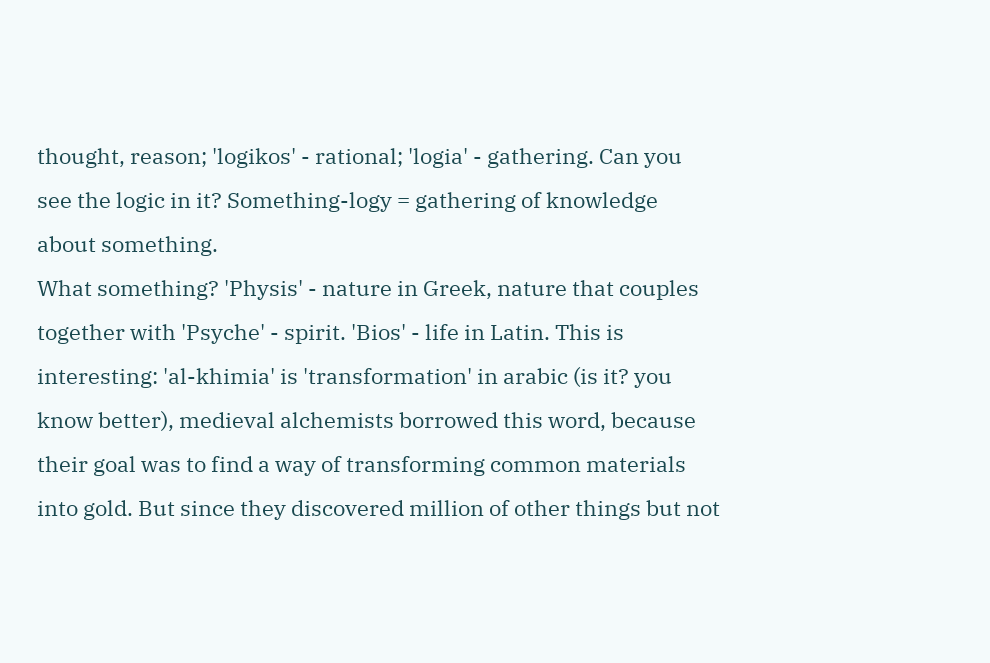thought, reason; 'logikos' - rational; 'logia' - gathering. Can you see the logic in it? Something-logy = gathering of knowledge about something.
What something? 'Physis' - nature in Greek, nature that couples together with 'Psyche' - spirit. 'Bios' - life in Latin. This is interesting: 'al-khimia' is 'transformation' in arabic (is it? you know better), medieval alchemists borrowed this word, because their goal was to find a way of transforming common materials into gold. But since they discovered million of other things but not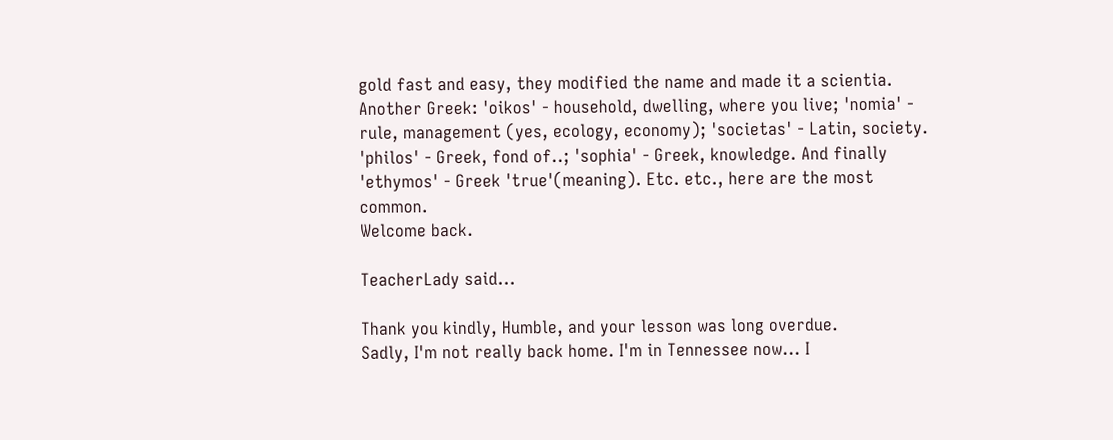gold fast and easy, they modified the name and made it a scientia. Another Greek: 'oikos' - household, dwelling, where you live; 'nomia' - rule, management (yes, ecology, economy); 'societas' - Latin, society. 'philos' - Greek, fond of..; 'sophia' - Greek, knowledge. And finally 'ethymos' - Greek 'true'(meaning). Etc. etc., here are the most common.
Welcome back.

TeacherLady said...

Thank you kindly, Humble, and your lesson was long overdue.
Sadly, I'm not really back home. I'm in Tennessee now... I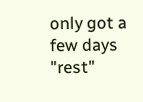only got a few days "rest"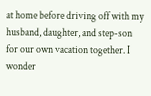at home before driving off with my husband, daughter, and step-son for our own vacation together. I wonder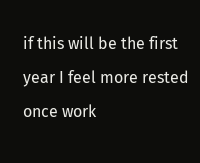if this will be the first year I feel more rested once work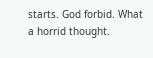starts. God forbid. What a horrid thought.